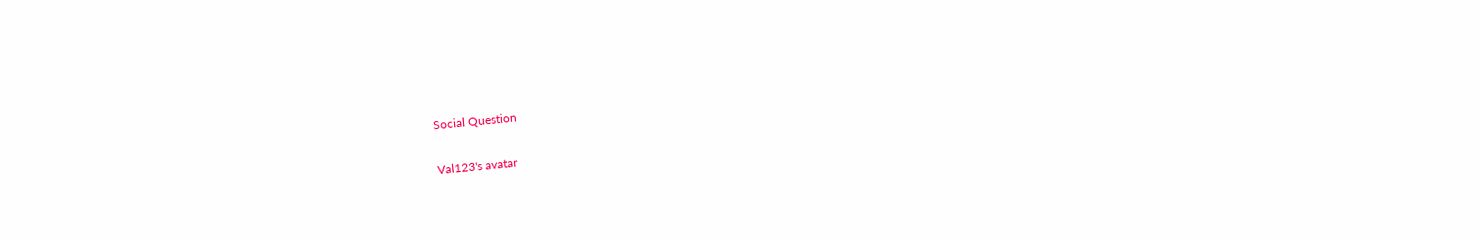Social Question

Val123's avatar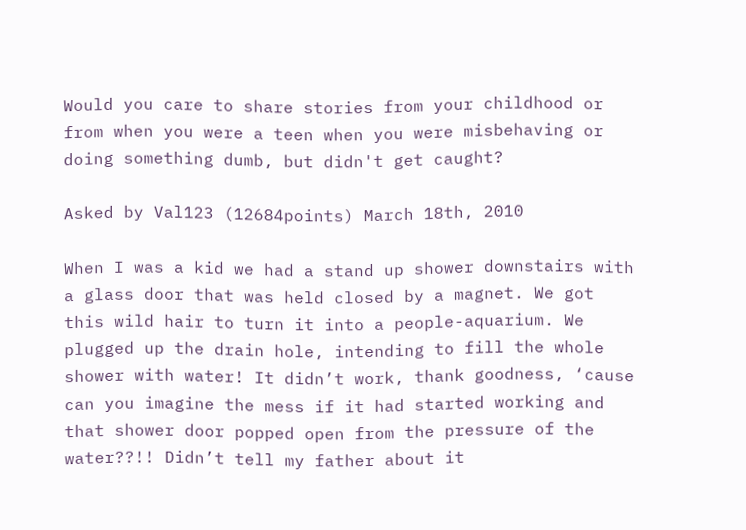Would you care to share stories from your childhood or from when you were a teen when you were misbehaving or doing something dumb, but didn't get caught?

Asked by Val123 (12684points) March 18th, 2010

When I was a kid we had a stand up shower downstairs with a glass door that was held closed by a magnet. We got this wild hair to turn it into a people-aquarium. We plugged up the drain hole, intending to fill the whole shower with water! It didn’t work, thank goodness, ‘cause can you imagine the mess if it had started working and that shower door popped open from the pressure of the water??!! Didn’t tell my father about it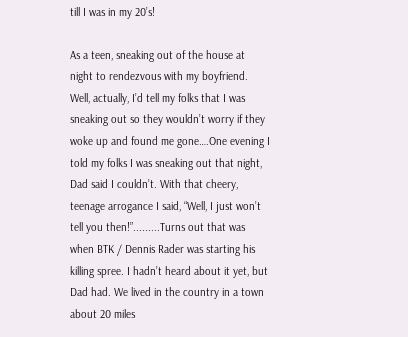till I was in my 20’s!

As a teen, sneaking out of the house at night to rendezvous with my boyfriend. Well, actually, I’d tell my folks that I was sneaking out so they wouldn’t worry if they woke up and found me gone….One evening I told my folks I was sneaking out that night, Dad said I couldn’t. With that cheery, teenage arrogance I said, “Well, I just won’t tell you then!”.........Turns out that was when BTK / Dennis Rader was starting his killing spree. I hadn’t heard about it yet, but Dad had. We lived in the country in a town about 20 miles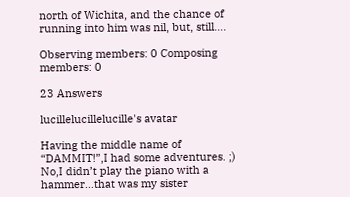north of Wichita, and the chance of running into him was nil, but, still….

Observing members: 0 Composing members: 0

23 Answers

lucillelucillelucille's avatar

Having the middle name of “DAMMIT!”,I had some adventures. ;)
No,I didn’t play the piano with a hammer…that was my sister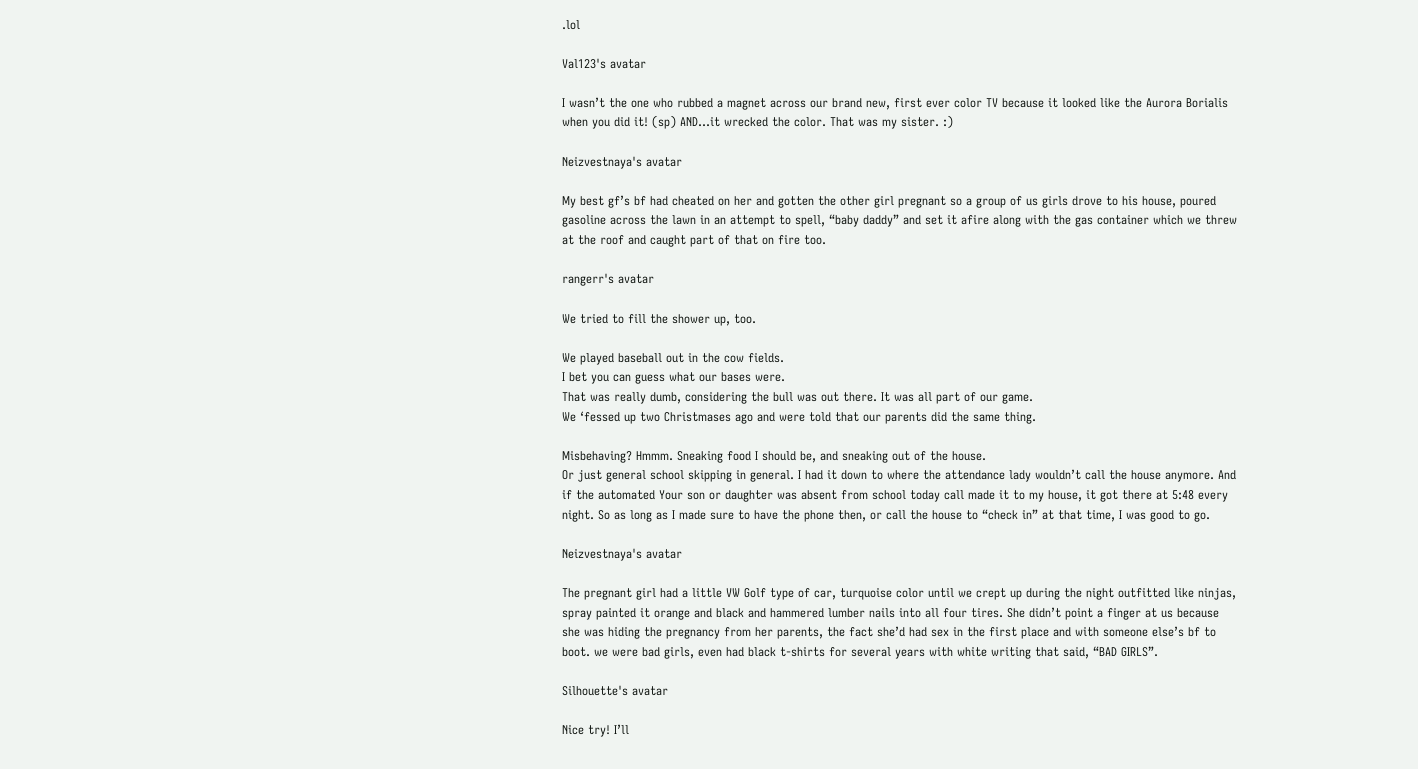.lol

Val123's avatar

I wasn’t the one who rubbed a magnet across our brand new, first ever color TV because it looked like the Aurora Borialis when you did it! (sp) AND…it wrecked the color. That was my sister. :)

Neizvestnaya's avatar

My best gf’s bf had cheated on her and gotten the other girl pregnant so a group of us girls drove to his house, poured gasoline across the lawn in an attempt to spell, “baby daddy” and set it afire along with the gas container which we threw at the roof and caught part of that on fire too.

rangerr's avatar

We tried to fill the shower up, too.

We played baseball out in the cow fields.
I bet you can guess what our bases were.
That was really dumb, considering the bull was out there. It was all part of our game.
We ‘fessed up two Christmases ago and were told that our parents did the same thing.

Misbehaving? Hmmm. Sneaking food I should be, and sneaking out of the house.
Or just general school skipping in general. I had it down to where the attendance lady wouldn’t call the house anymore. And if the automated Your son or daughter was absent from school today call made it to my house, it got there at 5:48 every night. So as long as I made sure to have the phone then, or call the house to “check in” at that time, I was good to go.

Neizvestnaya's avatar

The pregnant girl had a little VW Golf type of car, turquoise color until we crept up during the night outfitted like ninjas, spray painted it orange and black and hammered lumber nails into all four tires. She didn’t point a finger at us because she was hiding the pregnancy from her parents, the fact she’d had sex in the first place and with someone else’s bf to boot. we were bad girls, even had black t-shirts for several years with white writing that said, “BAD GIRLS”.

Silhouette's avatar

Nice try! I’ll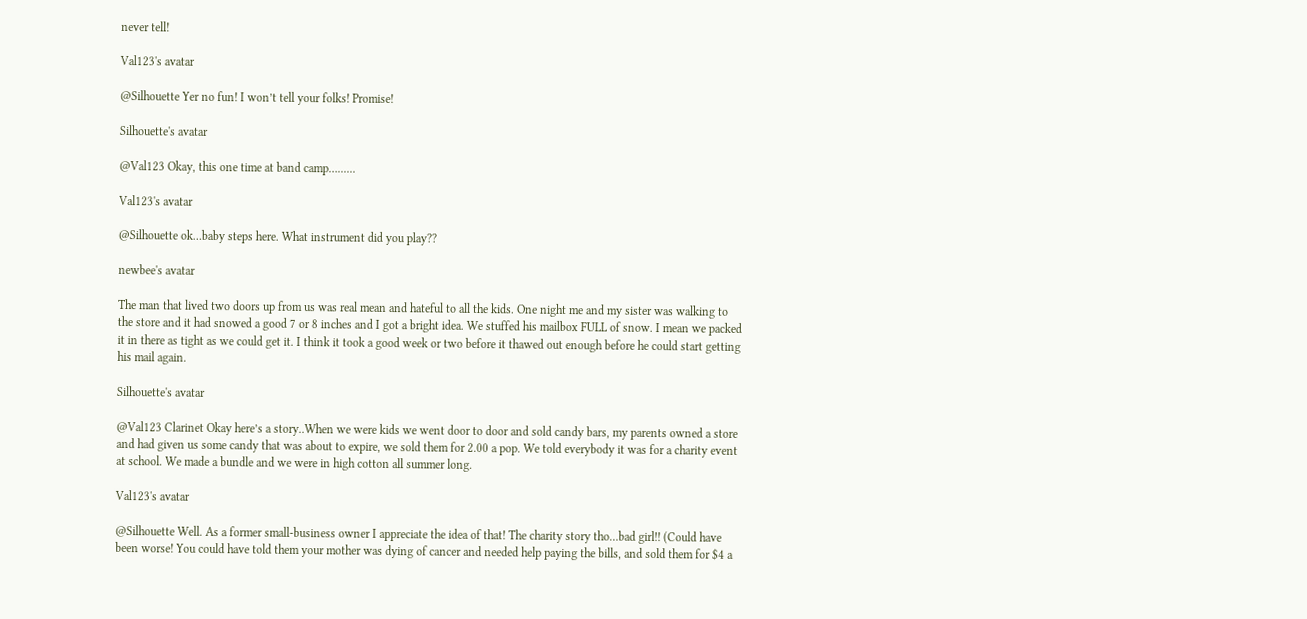never tell!

Val123's avatar

@Silhouette Yer no fun! I won’t tell your folks! Promise!

Silhouette's avatar

@Val123 Okay, this one time at band camp…......

Val123's avatar

@Silhouette ok…baby steps here. What instrument did you play??

newbee's avatar

The man that lived two doors up from us was real mean and hateful to all the kids. One night me and my sister was walking to the store and it had snowed a good 7 or 8 inches and I got a bright idea. We stuffed his mailbox FULL of snow. I mean we packed it in there as tight as we could get it. I think it took a good week or two before it thawed out enough before he could start getting his mail again.

Silhouette's avatar

@Val123 Clarinet Okay here’s a story..When we were kids we went door to door and sold candy bars, my parents owned a store and had given us some candy that was about to expire, we sold them for 2.00 a pop. We told everybody it was for a charity event at school. We made a bundle and we were in high cotton all summer long.

Val123's avatar

@Silhouette Well. As a former small-business owner I appreciate the idea of that! The charity story tho…bad girl!! (Could have been worse! You could have told them your mother was dying of cancer and needed help paying the bills, and sold them for $4 a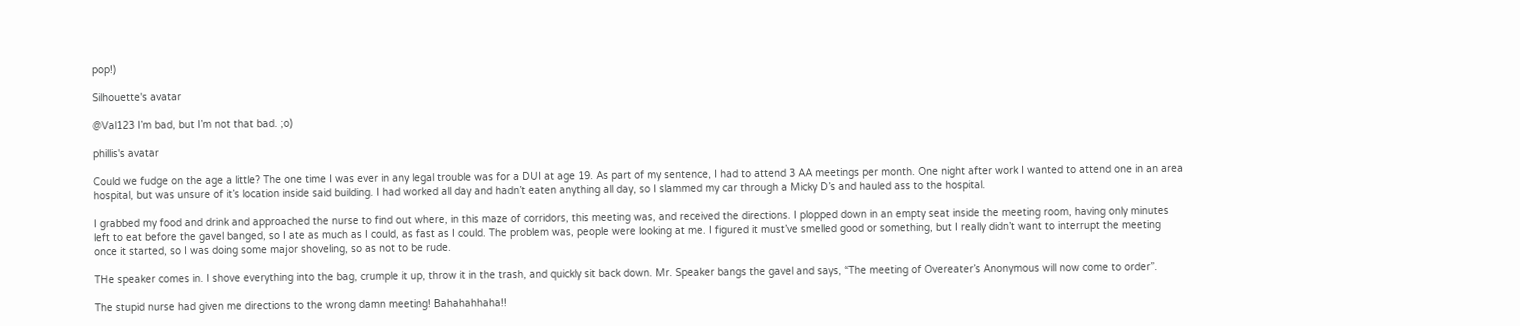pop!)

Silhouette's avatar

@Val123 I’m bad, but I’m not that bad. ;o)

phillis's avatar

Could we fudge on the age a little? The one time I was ever in any legal trouble was for a DUI at age 19. As part of my sentence, I had to attend 3 AA meetings per month. One night after work I wanted to attend one in an area hospital, but was unsure of it’s location inside said building. I had worked all day and hadn’t eaten anything all day, so I slammed my car through a Micky D’s and hauled ass to the hospital.

I grabbed my food and drink and approached the nurse to find out where, in this maze of corridors, this meeting was, and received the directions. I plopped down in an empty seat inside the meeting room, having only minutes left to eat before the gavel banged, so I ate as much as I could, as fast as I could. The problem was, people were looking at me. I figured it must’ve smelled good or something, but I really didn’t want to interrupt the meeting once it started, so I was doing some major shoveling, so as not to be rude.

THe speaker comes in. I shove everything into the bag, crumple it up, throw it in the trash, and quickly sit back down. Mr. Speaker bangs the gavel and says, “The meeting of Overeater’s Anonymous will now come to order”.

The stupid nurse had given me directions to the wrong damn meeting! Bahahahhaha!!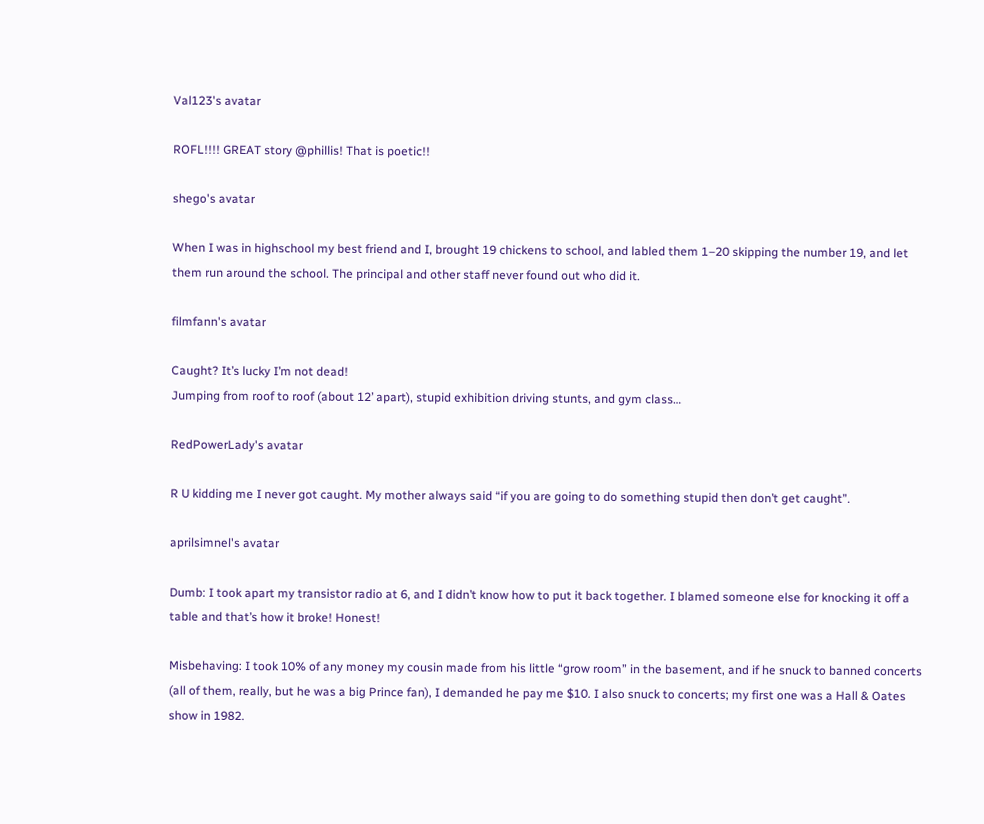Val123's avatar

ROFL!!!! GREAT story @phillis! That is poetic!!

shego's avatar

When I was in highschool my best friend and I, brought 19 chickens to school, and labled them 1–20 skipping the number 19, and let them run around the school. The principal and other staff never found out who did it.

filmfann's avatar

Caught? It’s lucky I’m not dead!
Jumping from roof to roof (about 12’ apart), stupid exhibition driving stunts, and gym class…

RedPowerLady's avatar

R U kidding me I never got caught. My mother always said “if you are going to do something stupid then don’t get caught”.

aprilsimnel's avatar

Dumb: I took apart my transistor radio at 6, and I didn’t know how to put it back together. I blamed someone else for knocking it off a table and that’s how it broke! Honest!

Misbehaving: I took 10% of any money my cousin made from his little “grow room” in the basement, and if he snuck to banned concerts (all of them, really, but he was a big Prince fan), I demanded he pay me $10. I also snuck to concerts; my first one was a Hall & Oates show in 1982.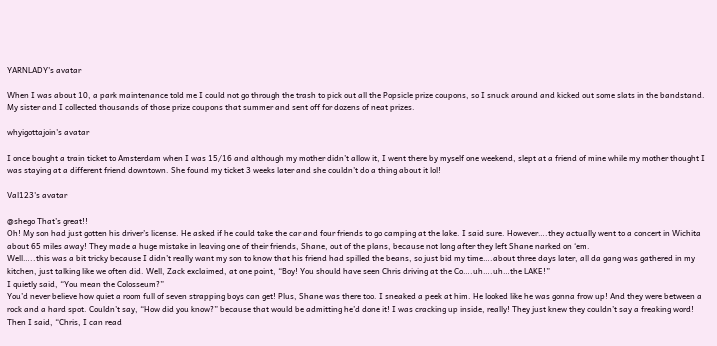YARNLADY's avatar

When I was about 10, a park maintenance told me I could not go through the trash to pick out all the Popsicle prize coupons, so I snuck around and kicked out some slats in the bandstand. My sister and I collected thousands of those prize coupons that summer and sent off for dozens of neat prizes.

whyigottajoin's avatar

I once bought a train ticket to Amsterdam when I was 15/16 and although my mother didn’t allow it, I went there by myself one weekend, slept at a friend of mine while my mother thought I was staying at a different friend downtown. She found my ticket 3 weeks later and she couldn’t do a thing about it lol!

Val123's avatar

@shego That’s great!!
Oh! My son had just gotten his driver’s license. He asked if he could take the car and four friends to go camping at the lake. I said sure. However….they actually went to a concert in Wichita about 65 miles away! They made a huge mistake in leaving one of their friends, Shane, out of the plans, because not long after they left Shane narked on ‘em.
Well…..this was a bit tricky because I didn’t really want my son to know that his friend had spilled the beans, so just bid my time….about three days later, all da gang was gathered in my kitchen, just talking like we often did. Well, Zack exclaimed, at one point, “Boy! You should have seen Chris driving at the Co….uh….uh…the LAKE!”
I quietly said, “You mean the Colosseum?”
You’d never believe how quiet a room full of seven strapping boys can get! Plus, Shane was there too. I sneaked a peek at him. He looked like he was gonna frow up! And they were between a rock and a hard spot. Couldn’t say, “How did you know?” because that would be admitting he’d done it! I was cracking up inside, really! They just knew they couldn’t say a freaking word! Then I said, “Chris, I can read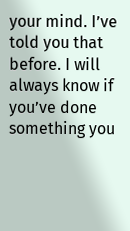your mind. I’ve told you that before. I will always know if you’ve done something you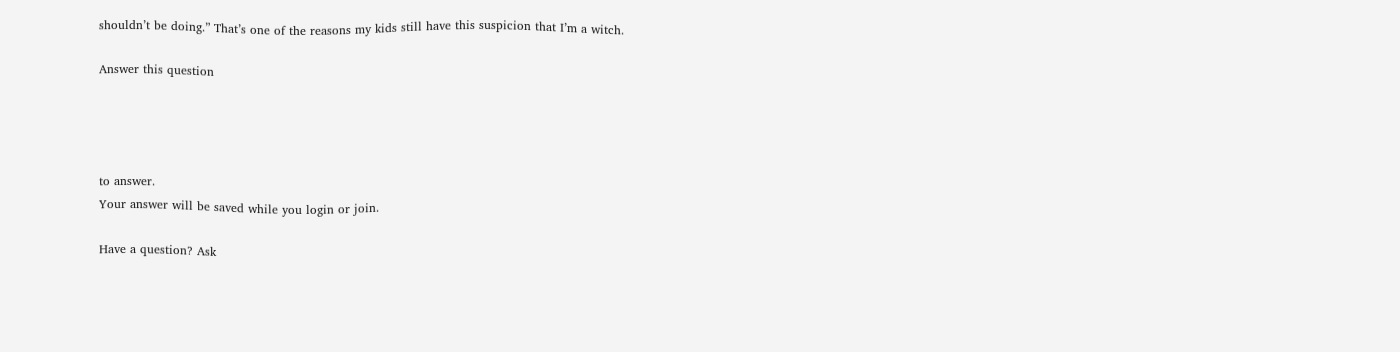shouldn’t be doing.” That’s one of the reasons my kids still have this suspicion that I’m a witch.

Answer this question




to answer.
Your answer will be saved while you login or join.

Have a question? Ask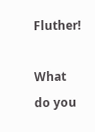Fluther!

What do you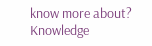know more about?
Knowledge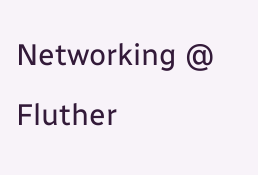Networking @ Fluther